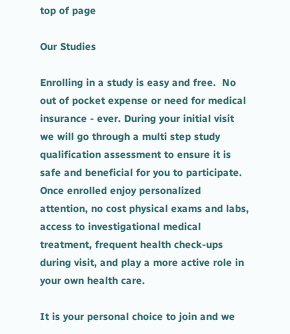top of page

Our Studies

Enrolling in a study is easy and free.  No out of pocket expense or need for medical insurance - ever. During your initial visit we will go through a multi step study qualification assessment to ensure it is safe and beneficial for you to participate.  Once enrolled enjoy personalized attention, no cost physical exams and labs, access to investigational medical treatment, frequent health check-ups during visit, and play a more active role in your own health care.

It is your personal choice to join and we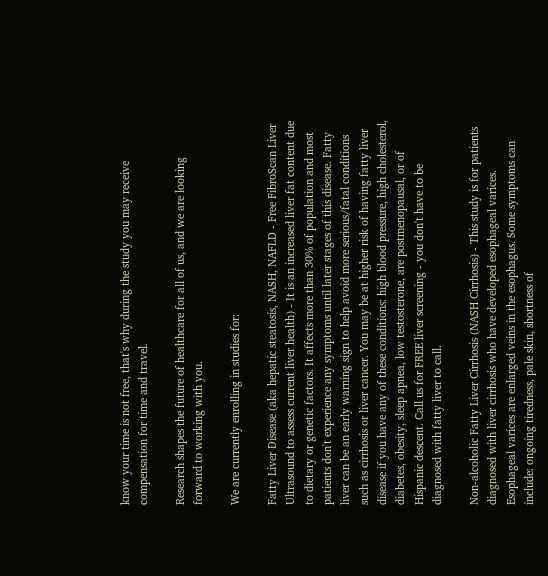know your time is not free, that's why during the study you may receive compensation for time and travel.

Research shapes the future of healthcare for all of us, and we are looking forward to working with you.

We are currently enrolling in studies for:

Fatty Liver Disease (aka hepatic steatosis, NASH, NAFLD - Free FibroScan Liver Ultrasound to assess current liver health) - It is an increased liver fat content due to dietary or genetic factors. It affects more than 30% of population and most patients don't experience any symptoms until later stages of this disease. Fatty liver can be an early warning sign to help avoid more serious/fatal conditions such as cirrhosis or liver cancer. You may be at higher risk of having fatty liver disease if you have any of these conditions: high blood pressure, high cholesterol, diabetes, obesity, sleep apnea, low testosterone, are postmenopausal, or of Hispanic descent. Call us for FREE liver screening - you don't have to be diagnosed with fatty liver to call.

Non-alcoholic Fatty Liver Cirrhosis (NASH Cirrhosis) - This study is for patients diagnosed with liver cirrhosis who have developed esophageal varices.  Esophageal varices are enlarged veins in the esophagus. Some symptoms can include: ongoing tiredness, pale skin, shortness of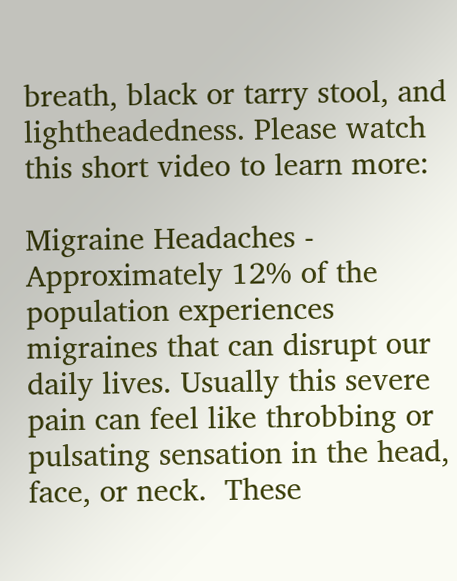breath, black or tarry stool, and lightheadedness. Please watch this short video to learn more:

Migraine Headaches - Approximately 12% of the population experiences migraines that can disrupt our daily lives. Usually this severe pain can feel like throbbing or pulsating sensation in the head, face, or neck.  These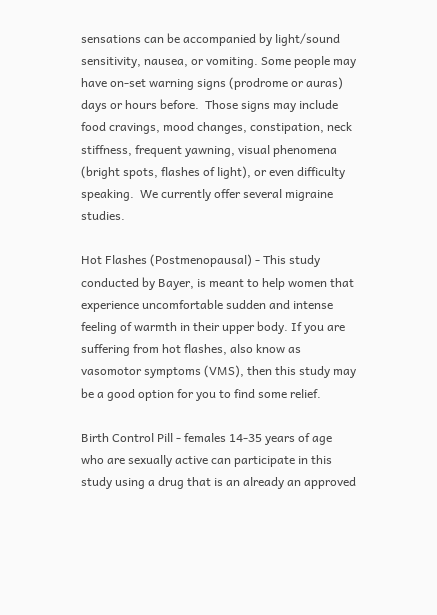sensations can be accompanied by light/sound sensitivity, nausea, or vomiting. Some people may have on-set warning signs (prodrome or auras) days or hours before.  Those signs may include food cravings, mood changes, constipation, neck stiffness, frequent yawning, visual phenomena (bright spots, flashes of light), or even difficulty speaking.  We currently offer several migraine studies.

Hot Flashes (Postmenopausal) - This study conducted by Bayer, is meant to help women that experience uncomfortable sudden and intense feeling of warmth in their upper body. If you are suffering from hot flashes, also know as vasomotor symptoms (VMS), then this study may be a good option for you to find some relief.

Birth Control Pill - females 14-35 years of age who are sexually active can participate in this study using a drug that is an already an approved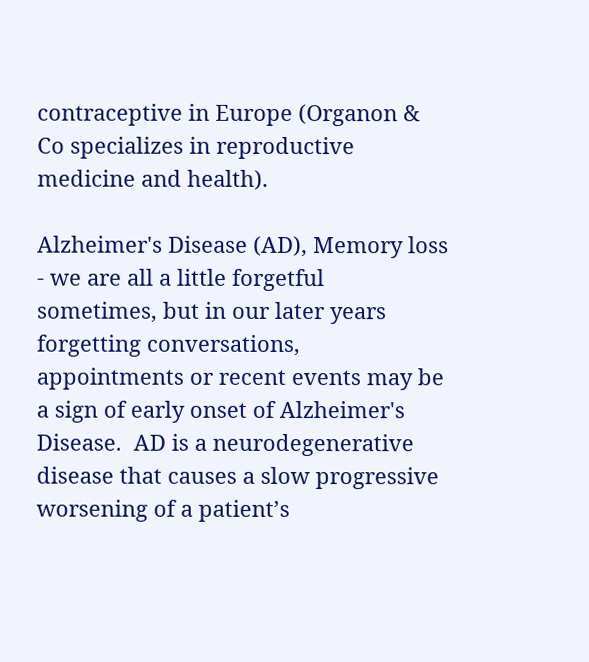contraceptive in Europe (Organon & Co specializes in reproductive medicine and health).

Alzheimer's Disease (AD), Memory loss - we are all a little forgetful sometimes, but in our later years forgetting conversations, appointments or recent events may be a sign of early onset of Alzheimer's Disease.  AD is a neurodegenerative disease that causes a slow progressive worsening of a patient’s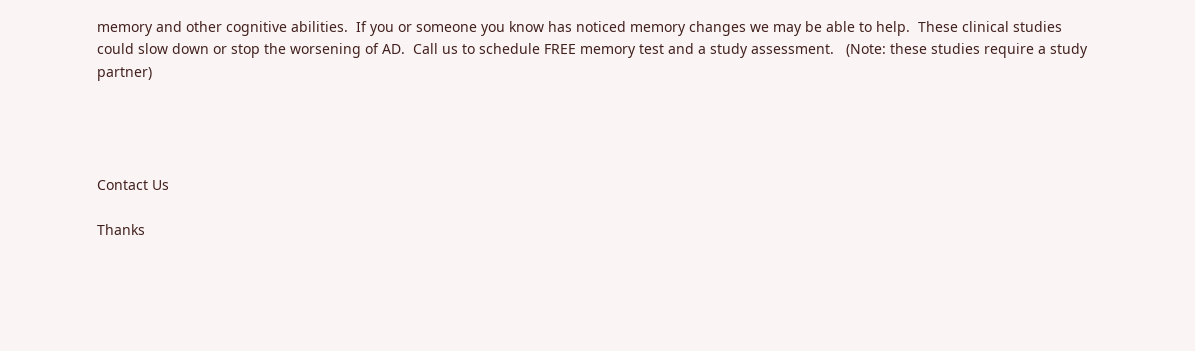memory and other cognitive abilities.  If you or someone you know has noticed memory changes we may be able to help.  These clinical studies could slow down or stop the worsening of AD.  Call us to schedule FREE memory test and a study assessment.   (Note: these studies require a study partner)




Contact Us

Thanks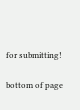for submitting!

bottom of page